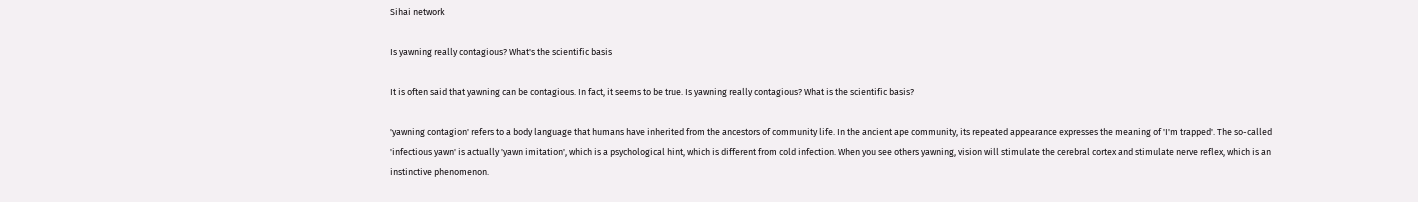Sihai network

Is yawning really contagious? What's the scientific basis

It is often said that yawning can be contagious. In fact, it seems to be true. Is yawning really contagious? What is the scientific basis?

'yawning contagion' refers to a body language that humans have inherited from the ancestors of community life. In the ancient ape community, its repeated appearance expresses the meaning of 'I'm trapped'. The so-called 'infectious yawn' is actually 'yawn imitation', which is a psychological hint, which is different from cold infection. When you see others yawning, vision will stimulate the cerebral cortex and stimulate nerve reflex, which is an instinctive phenomenon.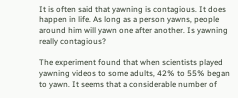It is often said that yawning is contagious. It does happen in life. As long as a person yawns, people around him will yawn one after another. Is yawning really contagious?

The experiment found that when scientists played yawning videos to some adults, 42% to 55% began to yawn. It seems that a considerable number of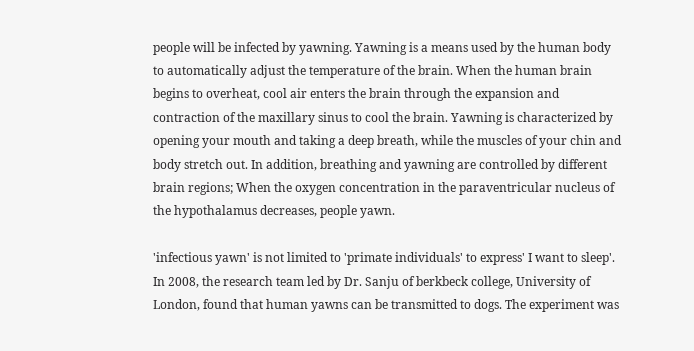people will be infected by yawning. Yawning is a means used by the human body to automatically adjust the temperature of the brain. When the human brain begins to overheat, cool air enters the brain through the expansion and contraction of the maxillary sinus to cool the brain. Yawning is characterized by opening your mouth and taking a deep breath, while the muscles of your chin and body stretch out. In addition, breathing and yawning are controlled by different brain regions; When the oxygen concentration in the paraventricular nucleus of the hypothalamus decreases, people yawn.

'infectious yawn' is not limited to 'primate individuals' to express' I want to sleep'. In 2008, the research team led by Dr. Sanju of berkbeck college, University of London, found that human yawns can be transmitted to dogs. The experiment was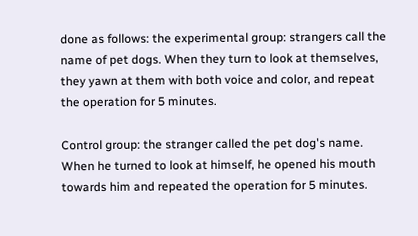done as follows: the experimental group: strangers call the name of pet dogs. When they turn to look at themselves, they yawn at them with both voice and color, and repeat the operation for 5 minutes.

Control group: the stranger called the pet dog's name. When he turned to look at himself, he opened his mouth towards him and repeated the operation for 5 minutes.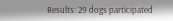Results: 29 dogs participated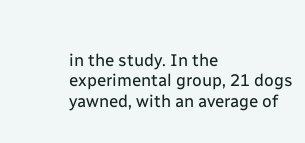in the study. In the experimental group, 21 dogs yawned, with an average of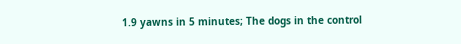1.9 yawns in 5 minutes; The dogs in the control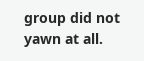group did not yawn at all.